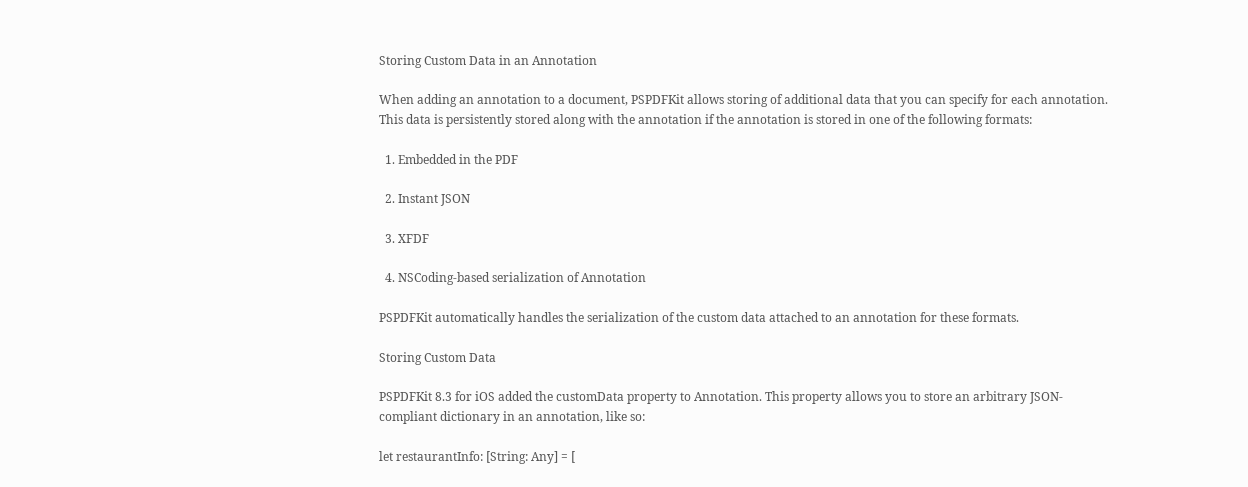Storing Custom Data in an Annotation

When adding an annotation to a document, PSPDFKit allows storing of additional data that you can specify for each annotation. This data is persistently stored along with the annotation if the annotation is stored in one of the following formats:

  1. Embedded in the PDF

  2. Instant JSON

  3. XFDF

  4. NSCoding-based serialization of Annotation

PSPDFKit automatically handles the serialization of the custom data attached to an annotation for these formats.

Storing Custom Data

PSPDFKit 8.3 for iOS added the customData property to Annotation. This property allows you to store an arbitrary JSON-compliant dictionary in an annotation, like so:

let restaurantInfo: [String: Any] = [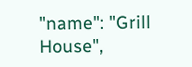"name": "Grill House",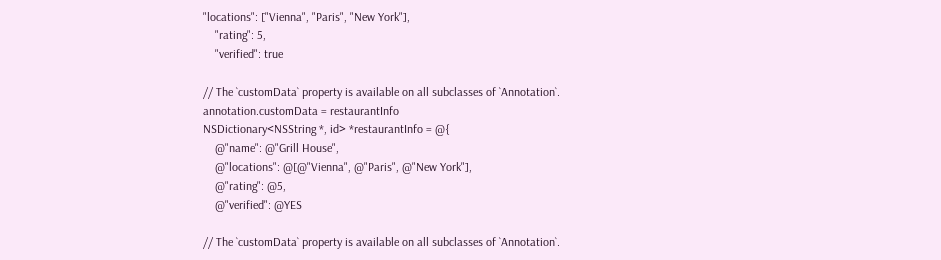"locations": ["Vienna", "Paris", "New York"],
    "rating": 5,
    "verified": true

// The `customData` property is available on all subclasses of `Annotation`.
annotation.customData = restaurantInfo
NSDictionary<NSString *, id> *restaurantInfo = @{
    @"name": @"Grill House",
    @"locations": @[@"Vienna", @"Paris", @"New York"],
    @"rating": @5,
    @"verified": @YES

// The `customData` property is available on all subclasses of `Annotation`.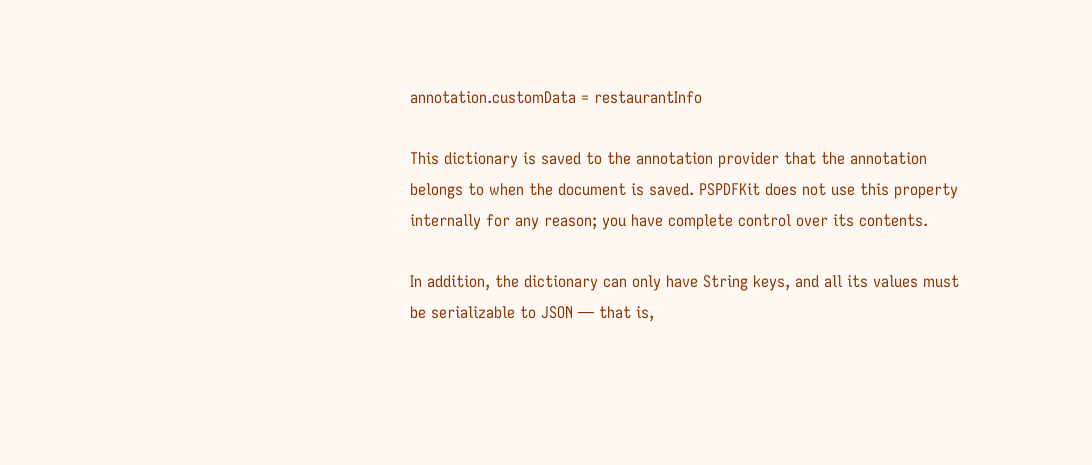annotation.customData = restaurantInfo

This dictionary is saved to the annotation provider that the annotation belongs to when the document is saved. PSPDFKit does not use this property internally for any reason; you have complete control over its contents.

In addition, the dictionary can only have String keys, and all its values must be serializable to JSON — that is,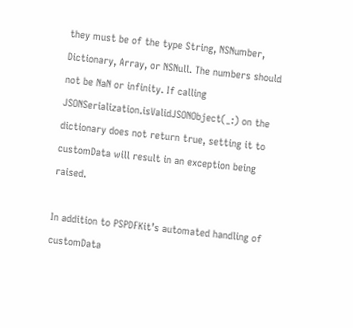they must be of the type String, NSNumber, Dictionary, Array, or NSNull. The numbers should not be NaN or infinity. If calling JSONSerialization.isValidJSONObject(_:) on the dictionary does not return true, setting it to customData will result in an exception being raised.

In addition to PSPDFKit’s automated handling of customData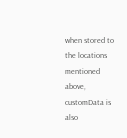when stored to the locations mentioned above, customData is also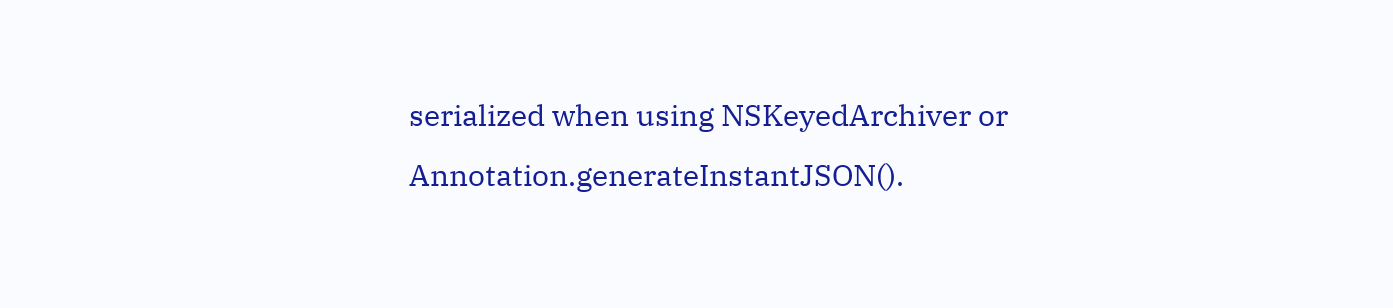serialized when using NSKeyedArchiver or Annotation.generateInstantJSON().